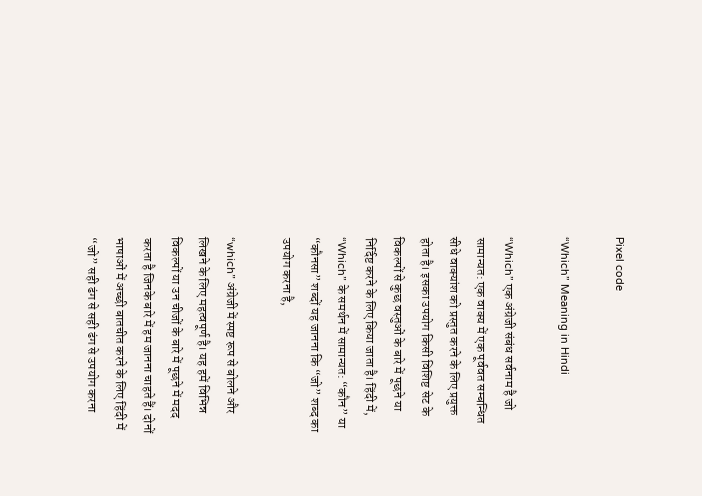Pixel code

“Which” Meaning in Hindi

“Which” एक अंग्रेजी संबंध सर्वनाम है जो सामान्यत: एक वाक्य में एक पूर्ववत सम्बन्धित सीधे वाक्यांश को प्रस्तुत करने के लिए प्रयुक्त होता है। इसका उपयोग किसी विशिष्ट सेट के विकल्पों से कुछ वस्तुओं के बारे में पूछने या निर्दिष्ट करने के लिए किया जाता है। हिंदी में, “Which” के समर्थन में सामान्यत: “कौन” या “कौनसा” शब्दों यह जानना कि “जो” शब्द का उपयोग करना है,

“which” अंग्रेजी में स्पष्ट रूप से बोलने और लिखने के लिए महत्वपूर्ण है। यह हमें विभिन्न विकल्पों या उन चीजों के बारे में पूछने में मदद करता है जिनके बारे में हम जानना चाहते हैं। दोनों भाषाओं में अच्छी बातचीत करने के लिए हिंदी में “जो” सही ढंग से सही ढंग से उपयोग करना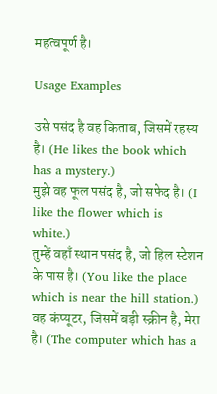महत्वपूर्ण है।

Usage Examples

उसे पसंद है वह किताब, जिसमें रहस्य है। (He likes the book which has a mystery.)
मुझे वह फूल पसंद है, जो सफेद है। (I like the flower which is white.)
तुम्हें वहाँ स्थान पसंद है, जो हिल स्टेशन के पास है। (You like the place which is near the hill station.)
वह कंप्यूटर, जिसमें बड़ी स्क्रीन है, मेरा है। (The computer which has a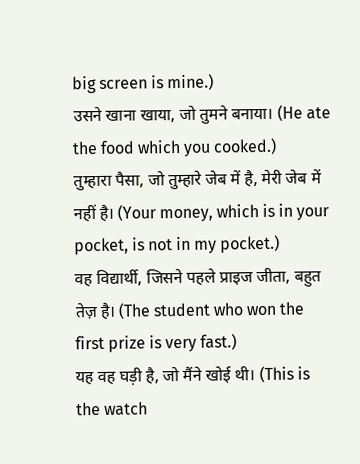big screen is mine.)
उसने खाना खाया, जो तुमने बनाया। (He ate the food which you cooked.)
तुम्हारा पैसा, जो तुम्हारे जेब में है, मेरी जेब में नहीं है। (Your money, which is in your pocket, is not in my pocket.)
वह विद्यार्थी, जिसने पहले प्राइज जीता, बहुत तेज़ है। (The student who won the first prize is very fast.)
यह वह घड़ी है, जो मैंने खोई थी। (This is the watch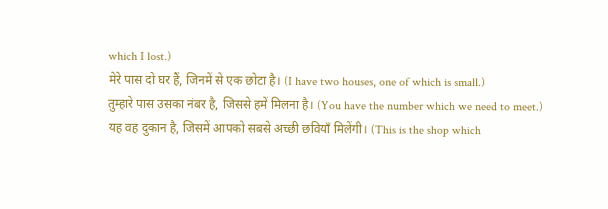which I lost.)
मेरे पास दो घर हैं, जिनमें से एक छोटा है। (I have two houses, one of which is small.)
तुम्हारे पास उसका नंबर है, जिससे हमें मिलना है। (You have the number which we need to meet.)
यह वह दुकान है, जिसमें आपको सबसे अच्छी छवियाँ मिलेंगी। (This is the shop which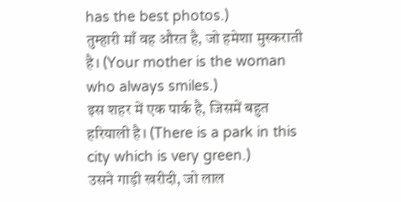has the best photos.)
तुम्हारी माँ वह औरत है, जो हमेशा मुस्कराती है। (Your mother is the woman who always smiles.)
इस शहर में एक पार्क है, जिसमें बहुत हरियाली है। (There is a park in this city which is very green.)
उसने गाड़ी खरीदी, जो लाल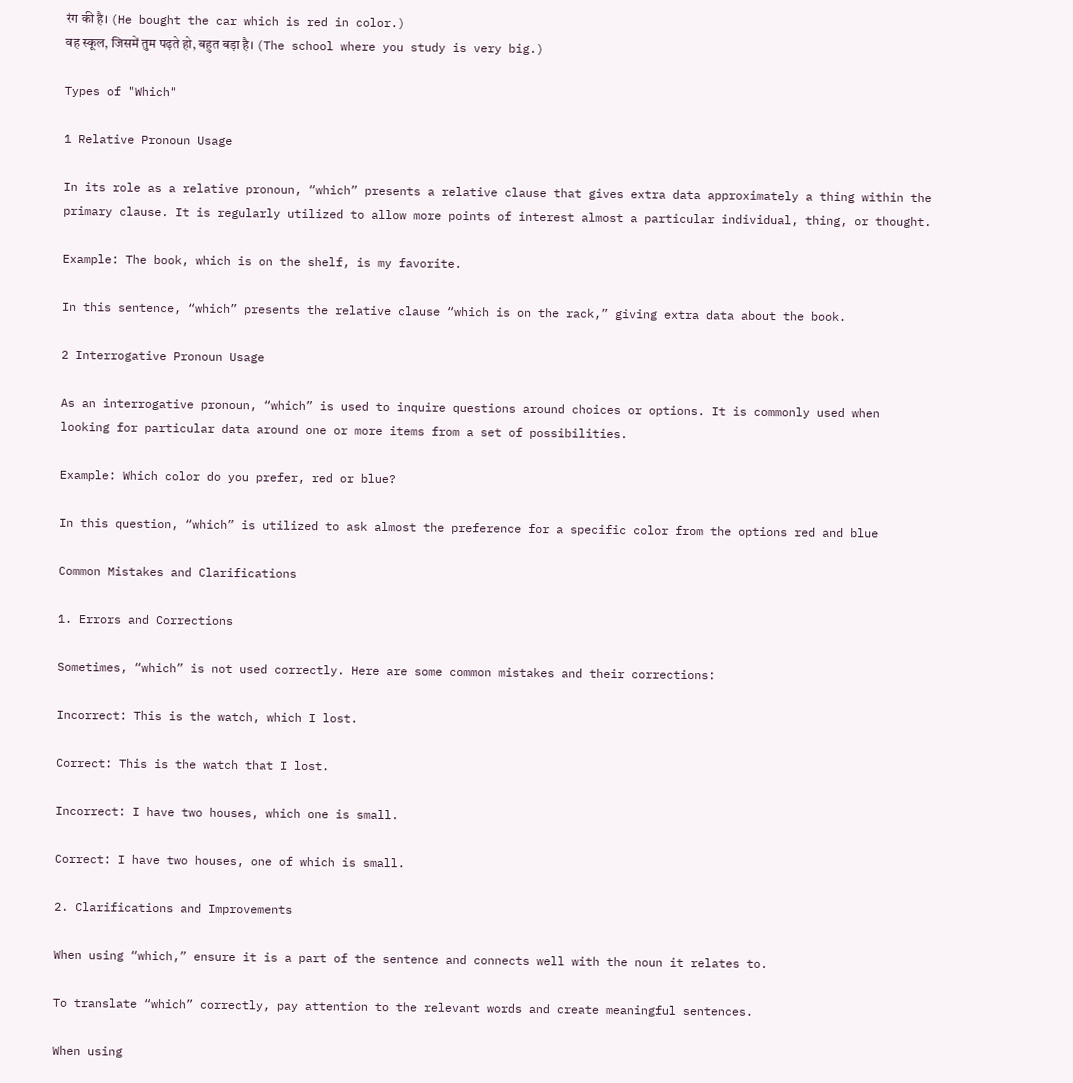रंग की है। (He bought the car which is red in color.)
वह स्कूल, जिसमें तुम पढ़ते हो, बहुत बड़ा है। (The school where you study is very big.)

Types of "Which"

1 Relative Pronoun Usage

In its role as a relative pronoun, “which” presents a relative clause that gives extra data approximately a thing within the primary clause. It is regularly utilized to allow more points of interest almost a particular individual, thing, or thought.

Example: The book, which is on the shelf, is my favorite.

In this sentence, “which” presents the relative clause “which is on the rack,” giving extra data about the book.

2 Interrogative Pronoun Usage

As an interrogative pronoun, “which” is used to inquire questions around choices or options. It is commonly used when looking for particular data around one or more items from a set of possibilities.

Example: Which color do you prefer, red or blue?

In this question, “which” is utilized to ask almost the preference for a specific color from the options red and blue

Common Mistakes and Clarifications

1. Errors and Corrections

Sometimes, “which” is not used correctly. Here are some common mistakes and their corrections:

Incorrect: This is the watch, which I lost.

Correct: This is the watch that I lost.

Incorrect: I have two houses, which one is small.

Correct: I have two houses, one of which is small.

2. Clarifications and Improvements

When using “which,” ensure it is a part of the sentence and connects well with the noun it relates to.

To translate “which” correctly, pay attention to the relevant words and create meaningful sentences.

When using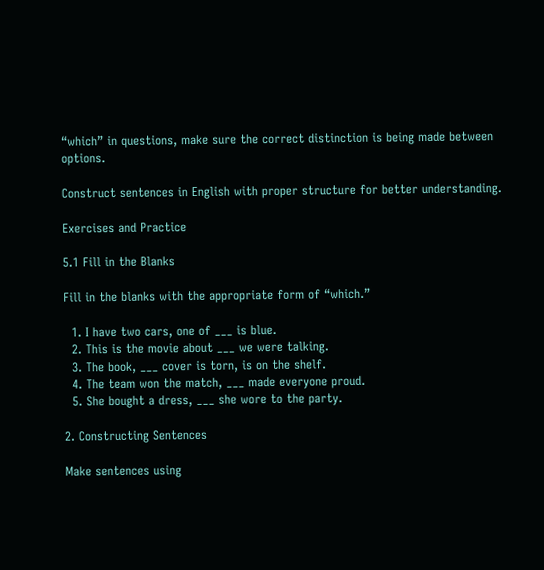“which” in questions, make sure the correct distinction is being made between options.

Construct sentences in English with proper structure for better understanding.

Exercises and Practice

5.1 Fill in the Blanks

Fill in the blanks with the appropriate form of “which.”

  1. I have two cars, one of ___ is blue.
  2. This is the movie about ___ we were talking.
  3. The book, ___ cover is torn, is on the shelf.
  4. The team won the match, ___ made everyone proud.
  5. She bought a dress, ___ she wore to the party.

2. Constructing Sentences

Make sentences using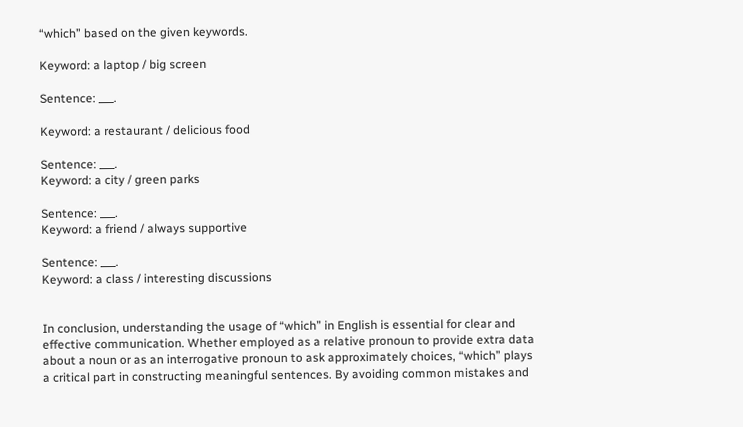“which” based on the given keywords.

Keyword: a laptop / big screen

Sentence: ___.

Keyword: a restaurant / delicious food

Sentence: ___.
Keyword: a city / green parks

Sentence: ___.
Keyword: a friend / always supportive

Sentence: ___.
Keyword: a class / interesting discussions


In conclusion, understanding the usage of “which” in English is essential for clear and effective communication. Whether employed as a relative pronoun to provide extra data about a noun or as an interrogative pronoun to ask approximately choices, “which” plays a critical part in constructing meaningful sentences. By avoiding common mistakes and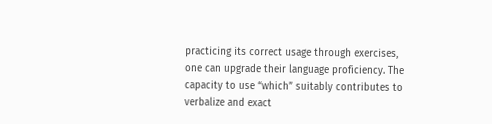practicing its correct usage through exercises, one can upgrade their language proficiency. The capacity to use “which” suitably contributes to verbalize and exact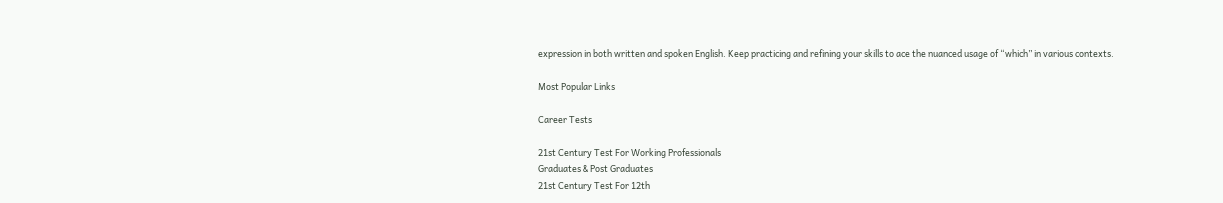expression in both written and spoken English. Keep practicing and refining your skills to ace the nuanced usage of “which” in various contexts.

Most Popular Links

Career Tests

21st Century Test For Working Professionals
Graduates & Post Graduates
21st Century Test For 12th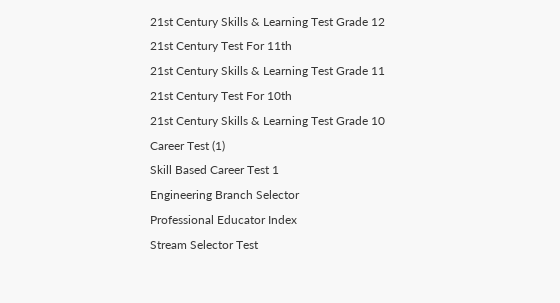21st Century Skills & Learning Test Grade 12
21st Century Test For 11th
21st Century Skills & Learning Test Grade 11
21st Century Test For 10th
21st Century Skills & Learning Test Grade 10
Career Test (1)
Skill Based Career Test 1
Engineering Branch Selector
Professional Educator Index
Stream Selector Test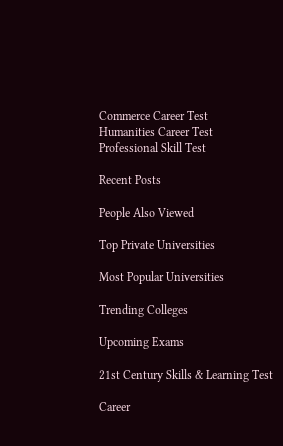Commerce Career Test
Humanities Career Test
Professional Skill Test

Recent Posts

People Also Viewed

Top Private Universities

Most Popular Universities

Trending Colleges

Upcoming Exams

21st Century Skills & Learning Test

Career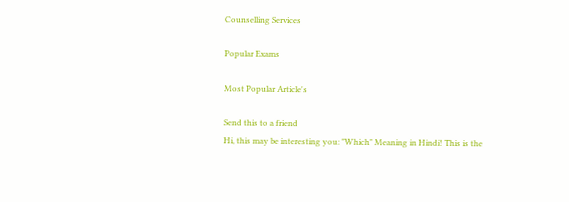Counselling Services

Popular Exams

Most Popular Article's

Send this to a friend
Hi, this may be interesting you: "Which" Meaning in Hindi! This is the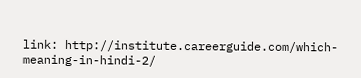link: http://institute.careerguide.com/which-meaning-in-hindi-2/